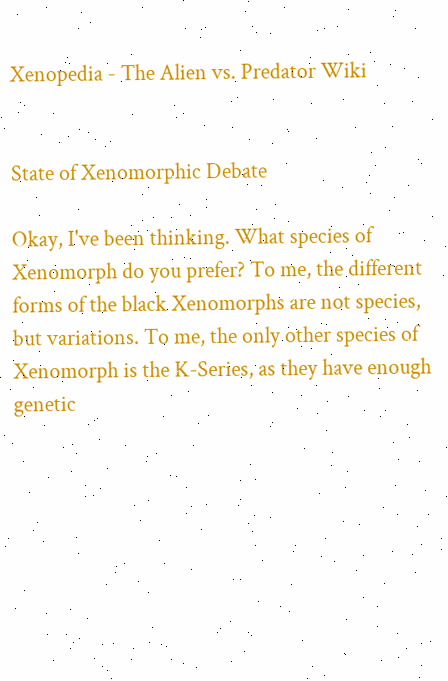Xenopedia - The Alien vs. Predator Wiki


State of Xenomorphic Debate

Okay, I've been thinking. What species of Xenomorph do you prefer? To me, the different forms of the black Xenomorphs are not species, but variations. To me, the only other species of Xenomorph is the K-Series, as they have enough genetic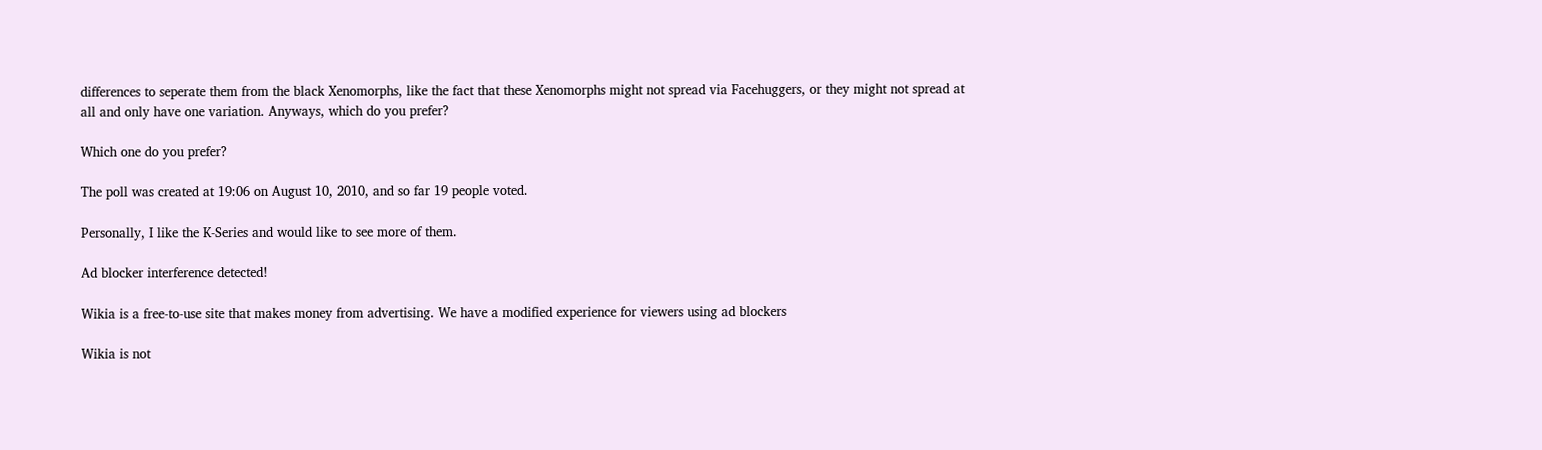differences to seperate them from the black Xenomorphs, like the fact that these Xenomorphs might not spread via Facehuggers, or they might not spread at all and only have one variation. Anyways, which do you prefer?

Which one do you prefer?

The poll was created at 19:06 on August 10, 2010, and so far 19 people voted.

Personally, I like the K-Series and would like to see more of them.

Ad blocker interference detected!

Wikia is a free-to-use site that makes money from advertising. We have a modified experience for viewers using ad blockers

Wikia is not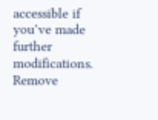accessible if you’ve made further modifications. Remove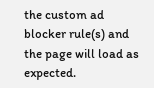the custom ad blocker rule(s) and the page will load as expected.